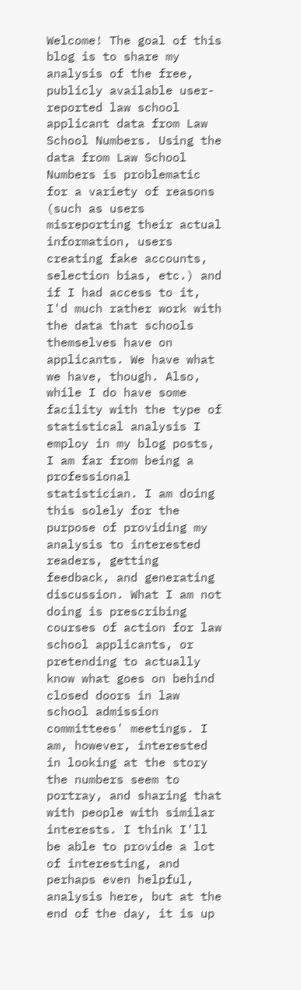Welcome! The goal of this blog is to share my analysis of the free, publicly available user-reported law school applicant data from Law School Numbers. Using the data from Law School Numbers is problematic for a variety of reasons (such as users misreporting their actual information, users creating fake accounts, selection bias, etc.) and if I had access to it, I'd much rather work with the data that schools themselves have on applicants. We have what we have, though. Also, while I do have some facility with the type of statistical analysis I employ in my blog posts, I am far from being a professional statistician. I am doing this solely for the purpose of providing my analysis to interested readers, getting feedback, and generating discussion. What I am not doing is prescribing courses of action for law school applicants, or pretending to actually know what goes on behind closed doors in law school admission committees' meetings. I am, however, interested in looking at the story the numbers seem to portray, and sharing that with people with similar interests. I think I'll be able to provide a lot of interesting, and perhaps even helpful, analysis here, but at the end of the day, it is up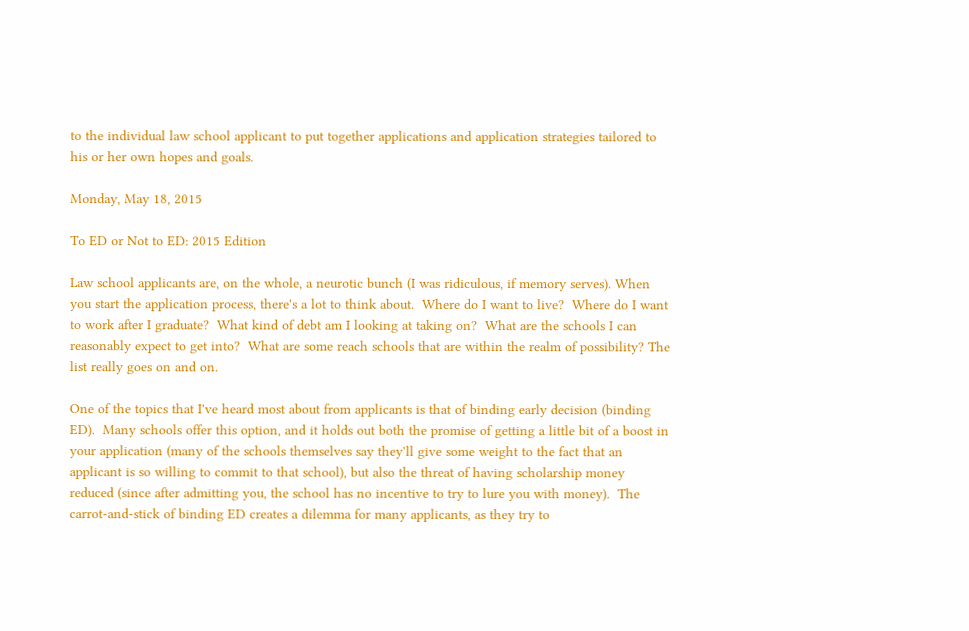to the individual law school applicant to put together applications and application strategies tailored to his or her own hopes and goals.

Monday, May 18, 2015

To ED or Not to ED: 2015 Edition

Law school applicants are, on the whole, a neurotic bunch (I was ridiculous, if memory serves). When you start the application process, there's a lot to think about.  Where do I want to live?  Where do I want to work after I graduate?  What kind of debt am I looking at taking on?  What are the schools I can reasonably expect to get into?  What are some reach schools that are within the realm of possibility? The list really goes on and on.

One of the topics that I've heard most about from applicants is that of binding early decision (binding ED).  Many schools offer this option, and it holds out both the promise of getting a little bit of a boost in your application (many of the schools themselves say they'll give some weight to the fact that an applicant is so willing to commit to that school), but also the threat of having scholarship money reduced (since after admitting you, the school has no incentive to try to lure you with money).  The carrot-and-stick of binding ED creates a dilemma for many applicants, as they try to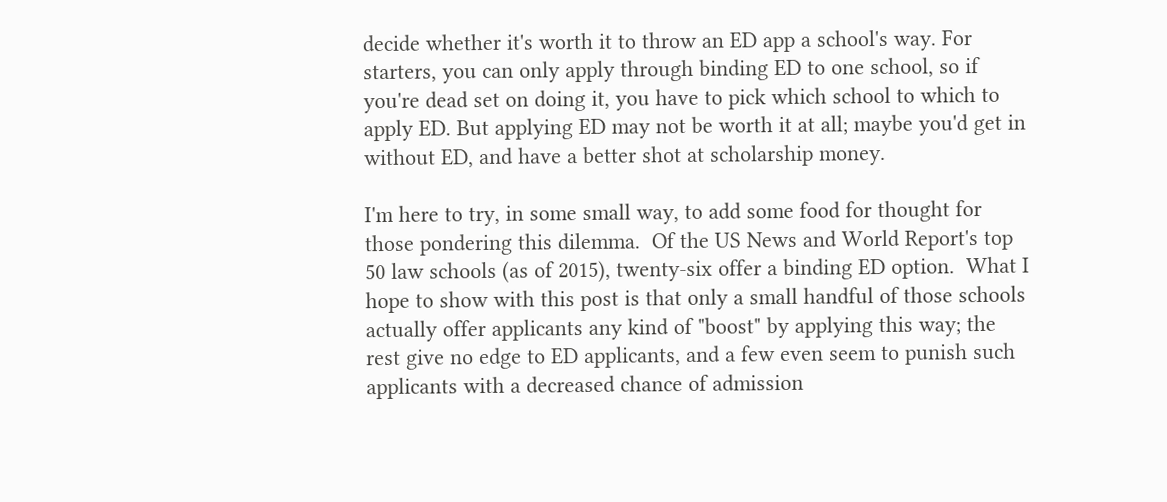decide whether it's worth it to throw an ED app a school's way. For starters, you can only apply through binding ED to one school, so if you're dead set on doing it, you have to pick which school to which to apply ED. But applying ED may not be worth it at all; maybe you'd get in without ED, and have a better shot at scholarship money.

I'm here to try, in some small way, to add some food for thought for those pondering this dilemma.  Of the US News and World Report's top 50 law schools (as of 2015), twenty-six offer a binding ED option.  What I hope to show with this post is that only a small handful of those schools actually offer applicants any kind of "boost" by applying this way; the rest give no edge to ED applicants, and a few even seem to punish such applicants with a decreased chance of admission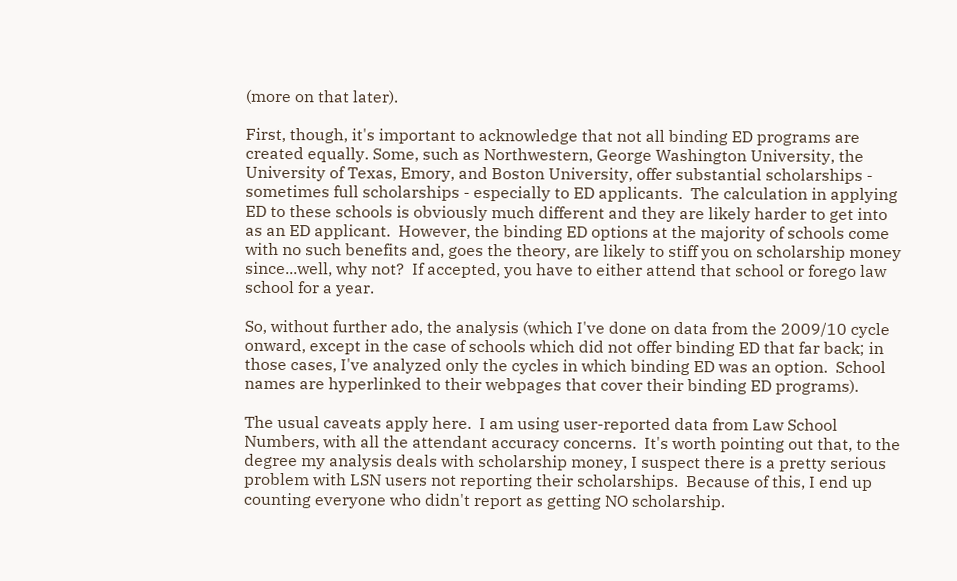(more on that later).

First, though, it's important to acknowledge that not all binding ED programs are created equally. Some, such as Northwestern, George Washington University, the University of Texas, Emory, and Boston University, offer substantial scholarships - sometimes full scholarships - especially to ED applicants.  The calculation in applying ED to these schools is obviously much different and they are likely harder to get into as an ED applicant.  However, the binding ED options at the majority of schools come with no such benefits and, goes the theory, are likely to stiff you on scholarship money since...well, why not?  If accepted, you have to either attend that school or forego law school for a year.

So, without further ado, the analysis (which I've done on data from the 2009/10 cycle onward, except in the case of schools which did not offer binding ED that far back; in those cases, I've analyzed only the cycles in which binding ED was an option.  School names are hyperlinked to their webpages that cover their binding ED programs).

The usual caveats apply here.  I am using user-reported data from Law School Numbers, with all the attendant accuracy concerns.  It's worth pointing out that, to the degree my analysis deals with scholarship money, I suspect there is a pretty serious problem with LSN users not reporting their scholarships.  Because of this, I end up counting everyone who didn't report as getting NO scholarship.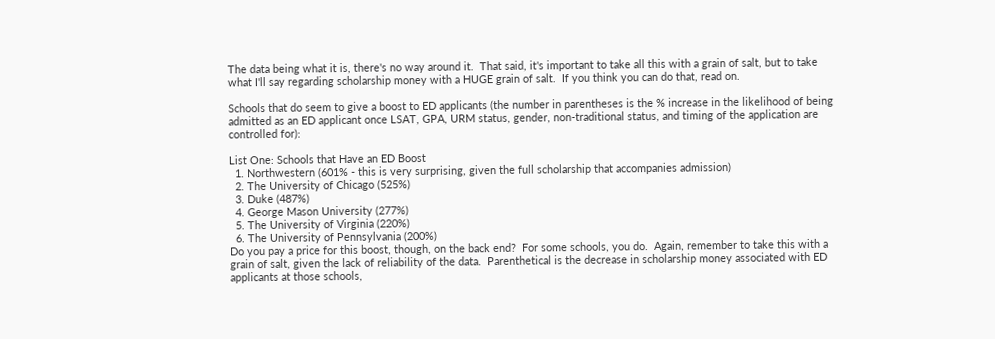The data being what it is, there's no way around it.  That said, it's important to take all this with a grain of salt, but to take what I'll say regarding scholarship money with a HUGE grain of salt.  If you think you can do that, read on.

Schools that do seem to give a boost to ED applicants (the number in parentheses is the % increase in the likelihood of being admitted as an ED applicant once LSAT, GPA, URM status, gender, non-traditional status, and timing of the application are controlled for):

List One: Schools that Have an ED Boost
  1. Northwestern (601% - this is very surprising, given the full scholarship that accompanies admission)
  2. The University of Chicago (525%)
  3. Duke (487%)
  4. George Mason University (277%)
  5. The University of Virginia (220%)
  6. The University of Pennsylvania (200%)
Do you pay a price for this boost, though, on the back end?  For some schools, you do.  Again, remember to take this with a grain of salt, given the lack of reliability of the data.  Parenthetical is the decrease in scholarship money associated with ED applicants at those schools,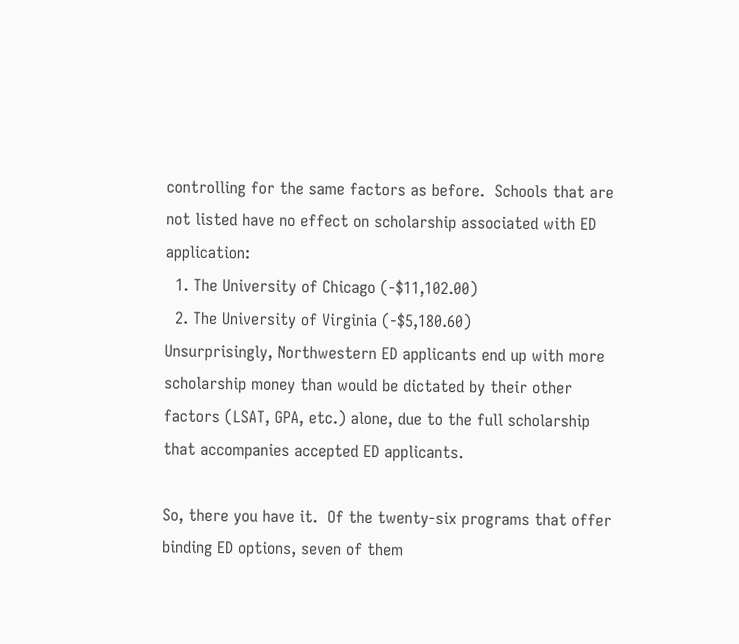controlling for the same factors as before.  Schools that are not listed have no effect on scholarship associated with ED application:
  1. The University of Chicago (-$11,102.00)
  2. The University of Virginia (-$5,180.60)
Unsurprisingly, Northwestern ED applicants end up with more scholarship money than would be dictated by their other factors (LSAT, GPA, etc.) alone, due to the full scholarship that accompanies accepted ED applicants.

So, there you have it.  Of the twenty-six programs that offer binding ED options, seven of them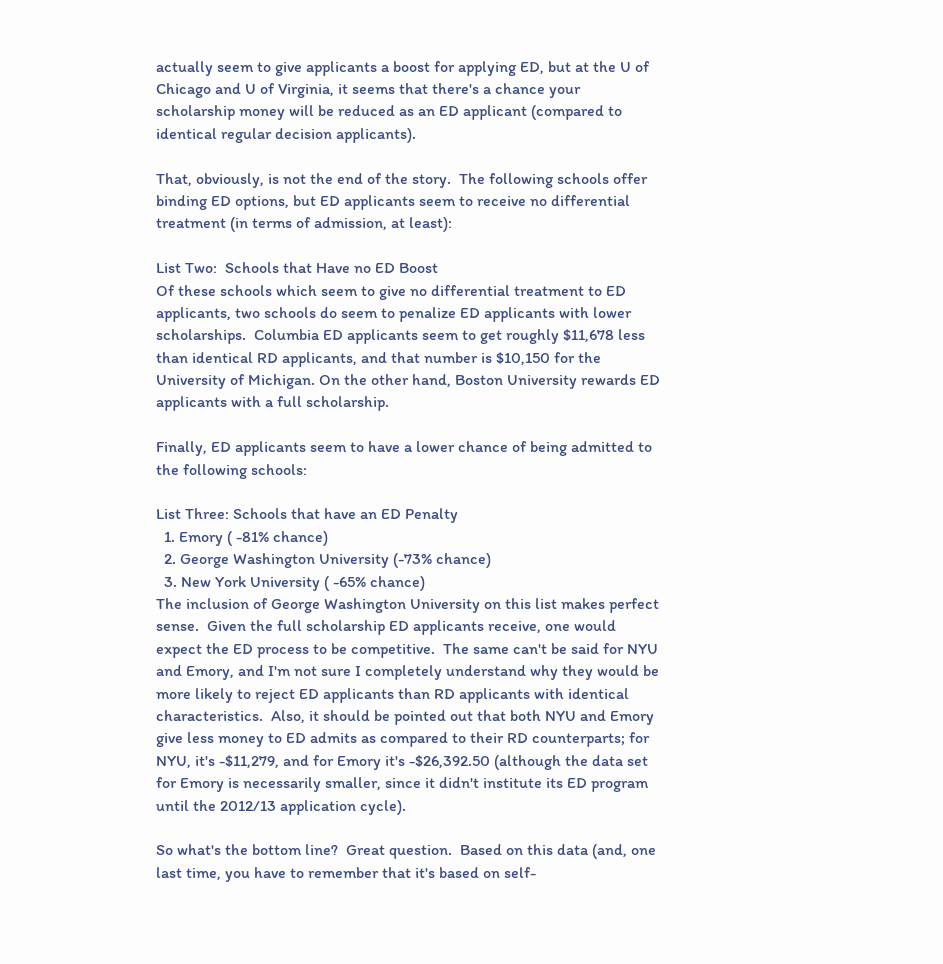actually seem to give applicants a boost for applying ED, but at the U of Chicago and U of Virginia, it seems that there's a chance your scholarship money will be reduced as an ED applicant (compared to identical regular decision applicants).

That, obviously, is not the end of the story.  The following schools offer binding ED options, but ED applicants seem to receive no differential treatment (in terms of admission, at least):

List Two:  Schools that Have no ED Boost
Of these schools which seem to give no differential treatment to ED applicants, two schools do seem to penalize ED applicants with lower scholarships.  Columbia ED applicants seem to get roughly $11,678 less than identical RD applicants, and that number is $10,150 for the University of Michigan. On the other hand, Boston University rewards ED applicants with a full scholarship.

Finally, ED applicants seem to have a lower chance of being admitted to the following schools:

List Three: Schools that have an ED Penalty
  1. Emory ( -81% chance)
  2. George Washington University (-73% chance)
  3. New York University ( -65% chance)
The inclusion of George Washington University on this list makes perfect sense.  Given the full scholarship ED applicants receive, one would expect the ED process to be competitive.  The same can't be said for NYU and Emory, and I'm not sure I completely understand why they would be more likely to reject ED applicants than RD applicants with identical characteristics.  Also, it should be pointed out that both NYU and Emory give less money to ED admits as compared to their RD counterparts; for NYU, it's -$11,279, and for Emory it's -$26,392.50 (although the data set for Emory is necessarily smaller, since it didn't institute its ED program until the 2012/13 application cycle).

So what's the bottom line?  Great question.  Based on this data (and, one last time, you have to remember that it's based on self-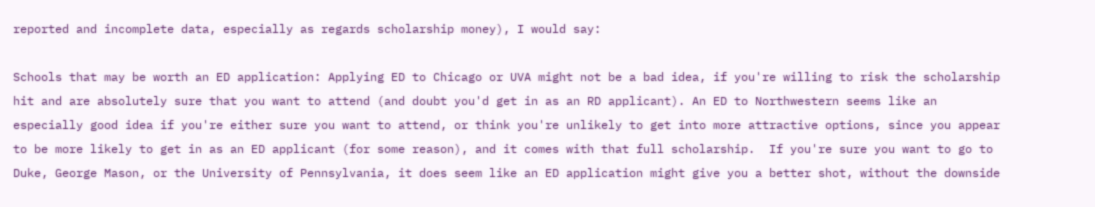reported and incomplete data, especially as regards scholarship money), I would say:

Schools that may be worth an ED application: Applying ED to Chicago or UVA might not be a bad idea, if you're willing to risk the scholarship hit and are absolutely sure that you want to attend (and doubt you'd get in as an RD applicant). An ED to Northwestern seems like an especially good idea if you're either sure you want to attend, or think you're unlikely to get into more attractive options, since you appear to be more likely to get in as an ED applicant (for some reason), and it comes with that full scholarship.  If you're sure you want to go to Duke, George Mason, or the University of Pennsylvania, it does seem like an ED application might give you a better shot, without the downside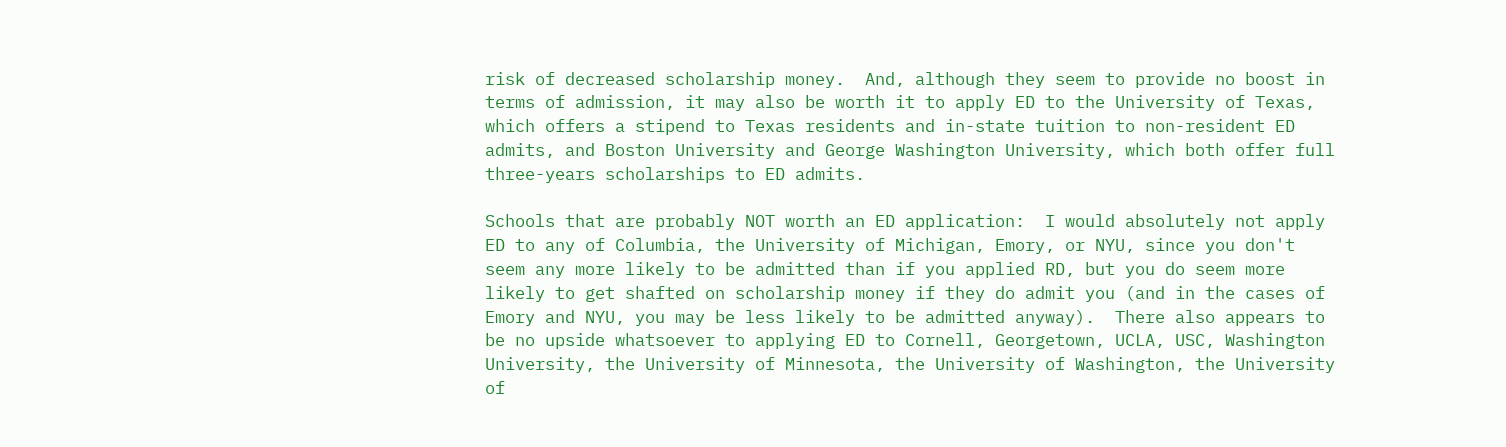risk of decreased scholarship money.  And, although they seem to provide no boost in terms of admission, it may also be worth it to apply ED to the University of Texas, which offers a stipend to Texas residents and in-state tuition to non-resident ED admits, and Boston University and George Washington University, which both offer full three-years scholarships to ED admits.

Schools that are probably NOT worth an ED application:  I would absolutely not apply ED to any of Columbia, the University of Michigan, Emory, or NYU, since you don't seem any more likely to be admitted than if you applied RD, but you do seem more likely to get shafted on scholarship money if they do admit you (and in the cases of Emory and NYU, you may be less likely to be admitted anyway).  There also appears to be no upside whatsoever to applying ED to Cornell, Georgetown, UCLA, USC, Washington University, the University of Minnesota, the University of Washington, the University of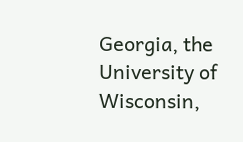Georgia, the University of Wisconsin,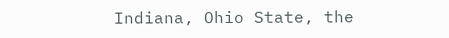Indiana, Ohio State, the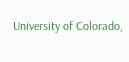University of Colorado,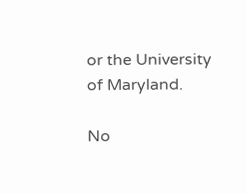or the University of Maryland.

No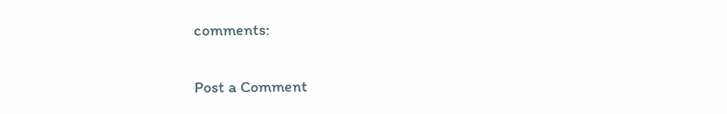comments:

Post a Comment